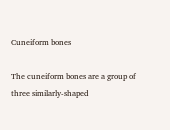Cuneiform bones

The cuneiform bones are a group of three similarly-shaped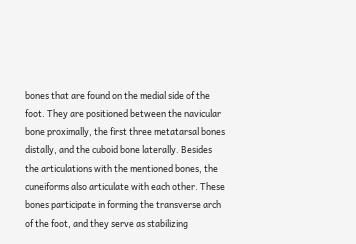bones that are found on the medial side of the foot. They are positioned between the navicular bone proximally, the first three metatarsal bones distally, and the cuboid bone laterally. Besides the articulations with the mentioned bones, the cuneiforms also articulate with each other. These bones participate in forming the transverse arch of the foot, and they serve as stabilizing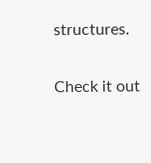structures.

Check it out